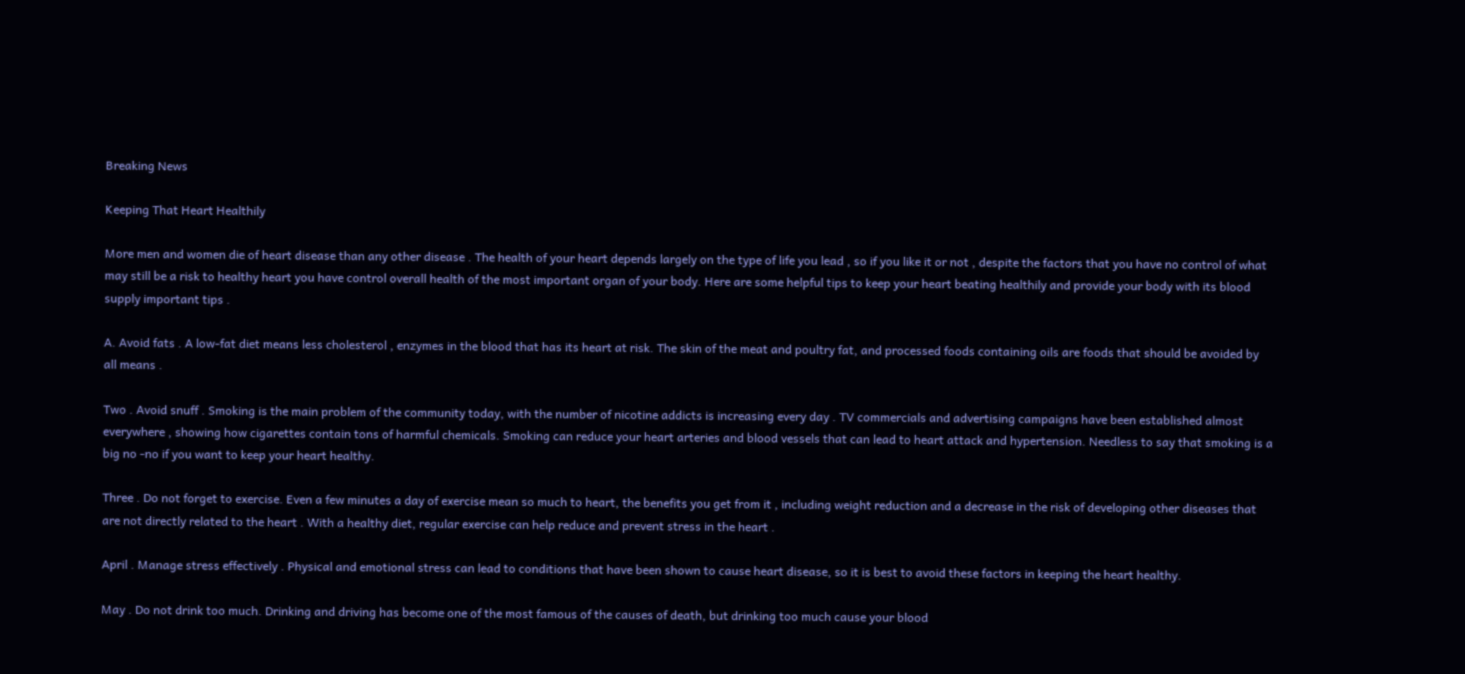Breaking News

Keeping That Heart Healthily

More men and women die of heart disease than any other disease . The health of your heart depends largely on the type of life you lead , so if you like it or not , despite the factors that you have no control of what may still be a risk to healthy heart you have control overall health of the most important organ of your body. Here are some helpful tips to keep your heart beating healthily and provide your body with its blood supply important tips .

A. Avoid fats . A low-fat diet means less cholesterol , enzymes in the blood that has its heart at risk. The skin of the meat and poultry fat, and processed foods containing oils are foods that should be avoided by all means .

Two . Avoid snuff . Smoking is the main problem of the community today, with the number of nicotine addicts is increasing every day . TV commercials and advertising campaigns have been established almost everywhere , showing how cigarettes contain tons of harmful chemicals. Smoking can reduce your heart arteries and blood vessels that can lead to heart attack and hypertension. Needless to say that smoking is a big no -no if you want to keep your heart healthy.

Three . Do not forget to exercise. Even a few minutes a day of exercise mean so much to heart, the benefits you get from it , including weight reduction and a decrease in the risk of developing other diseases that are not directly related to the heart . With a healthy diet, regular exercise can help reduce and prevent stress in the heart .

April . Manage stress effectively . Physical and emotional stress can lead to conditions that have been shown to cause heart disease, so it is best to avoid these factors in keeping the heart healthy.

May . Do not drink too much. Drinking and driving has become one of the most famous of the causes of death, but drinking too much cause your blood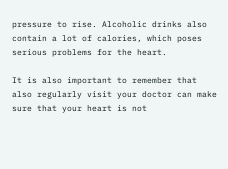pressure to rise. Alcoholic drinks also contain a lot of calories, which poses serious problems for the heart.

It is also important to remember that also regularly visit your doctor can make sure that your heart is not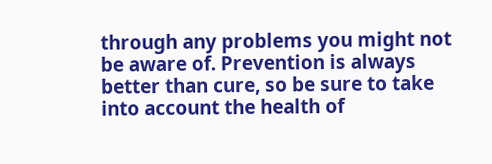through any problems you might not be aware of. Prevention is always better than cure, so be sure to take into account the health of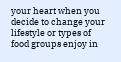your heart when you decide to change your lifestyle or types of food groups enjoy in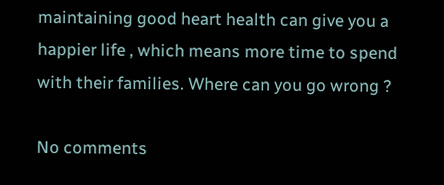maintaining good heart health can give you a happier life , which means more time to spend with their families. Where can you go wrong ?

No comments